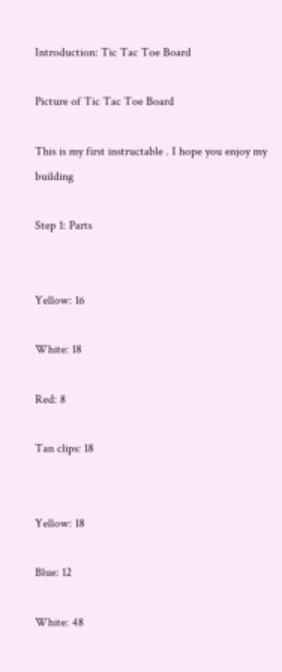Introduction: Tic Tac Toe Board

Picture of Tic Tac Toe Board

This is my first instructable . I hope you enjoy my building

Step 1: Parts


Yellow: 16

White: 18

Red: 8

Tan clips: 18


Yellow: 18

Blue: 12

White: 48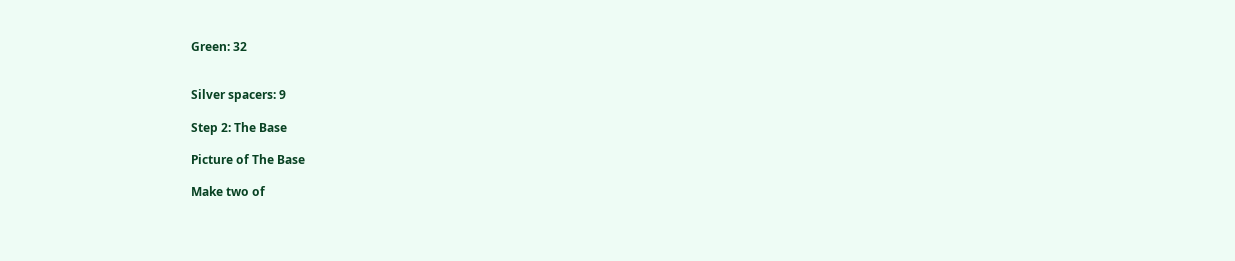Green: 32


Silver spacers: 9

Step 2: The Base

Picture of The Base

Make two of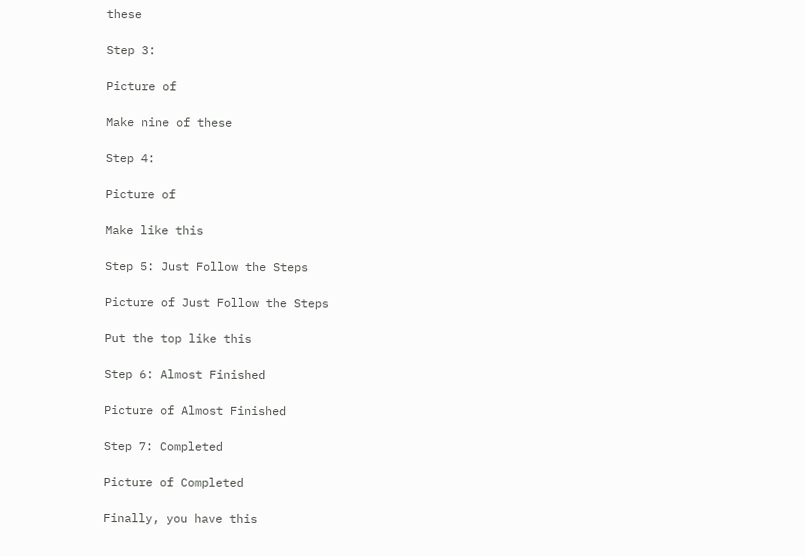these

Step 3:

Picture of

Make nine of these

Step 4:

Picture of

Make like this

Step 5: Just Follow the Steps

Picture of Just Follow the Steps

Put the top like this

Step 6: Almost Finished

Picture of Almost Finished

Step 7: Completed

Picture of Completed

Finally, you have this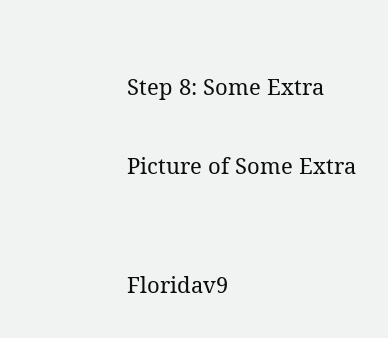Step 8: Some Extra

Picture of Some Extra


Floridav9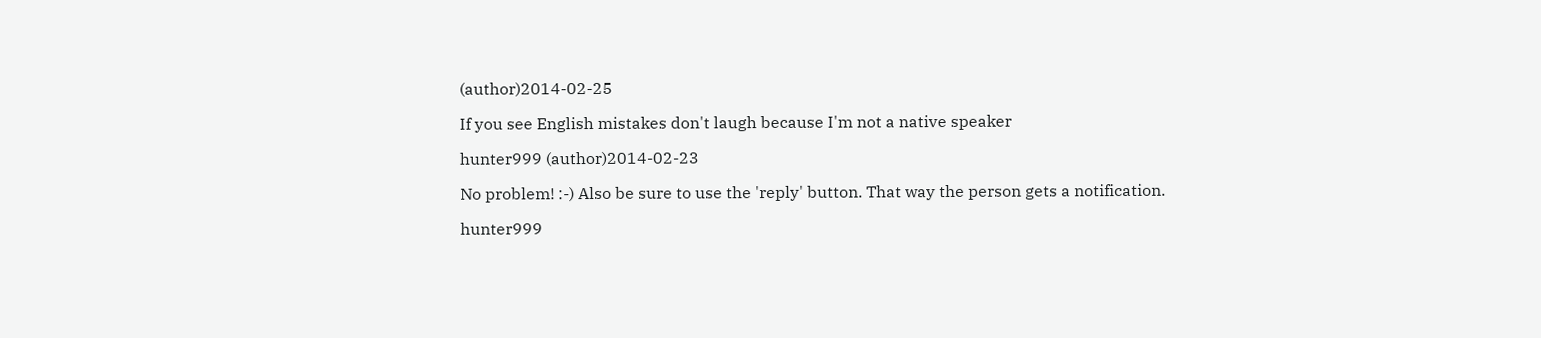(author)2014-02-25

If you see English mistakes don't laugh because I'm not a native speaker

hunter999 (author)2014-02-23

No problem! :-) Also be sure to use the 'reply' button. That way the person gets a notification.

hunter999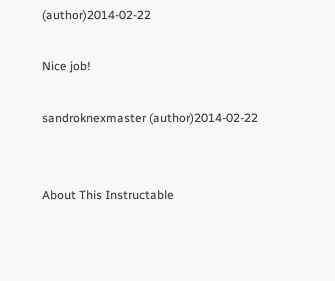(author)2014-02-22

Nice job!

sandroknexmaster (author)2014-02-22


About This Instructable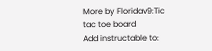More by Floridav9:Tic tac toe board
Add instructable to: